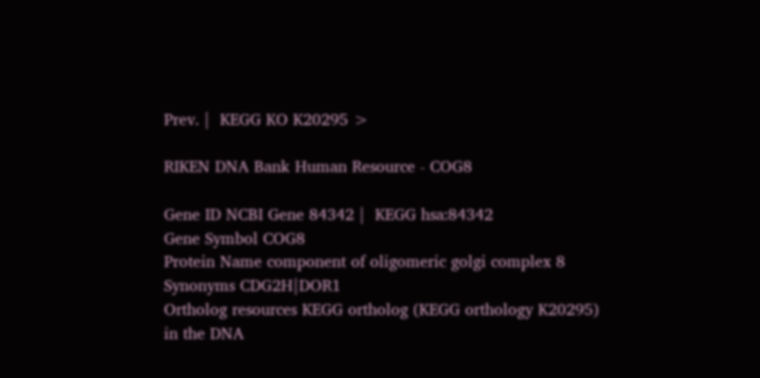Prev. |  KEGG KO K20295 >

RIKEN DNA Bank Human Resource - COG8

Gene ID NCBI Gene 84342 |  KEGG hsa:84342
Gene Symbol COG8
Protein Name component of oligomeric golgi complex 8
Synonyms CDG2H|DOR1
Ortholog resources KEGG ortholog (KEGG orthology K20295) in the DNA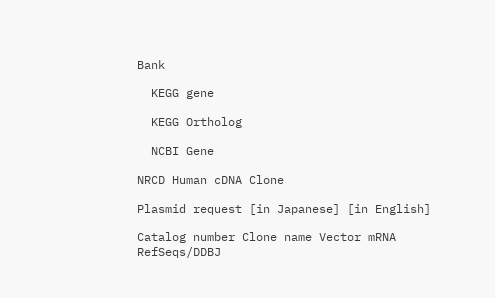Bank

  KEGG gene

  KEGG Ortholog

  NCBI Gene

NRCD Human cDNA Clone

Plasmid request [in Japanese] [in English]

Catalog number Clone name Vector mRNA RefSeqs/DDBJ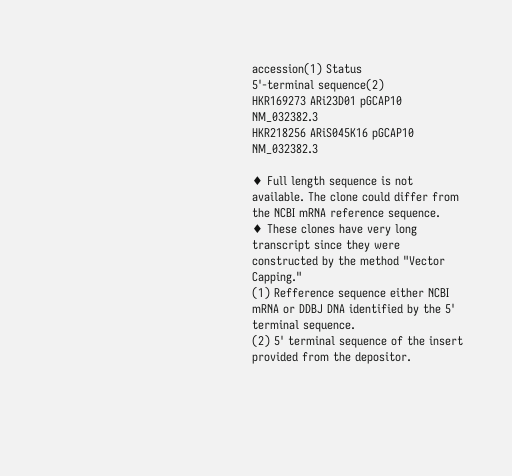accession(1) Status
5'-terminal sequence(2)
HKR169273 ARi23D01 pGCAP10 NM_032382.3
HKR218256 ARiS045K16 pGCAP10 NM_032382.3

♦ Full length sequence is not available. The clone could differ from the NCBI mRNA reference sequence.
♦ These clones have very long transcript since they were constructed by the method "Vector Capping."
(1) Refference sequence either NCBI mRNA or DDBJ DNA identified by the 5' terminal sequence.
(2) 5' terminal sequence of the insert provided from the depositor.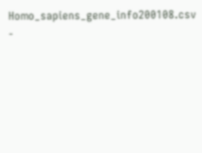Homo_sapiens_gene_info200108.csv -